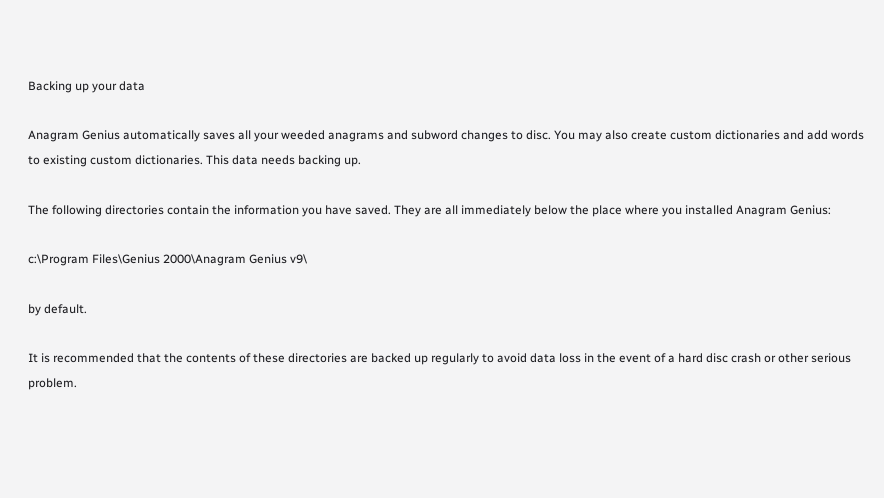Backing up your data

Anagram Genius automatically saves all your weeded anagrams and subword changes to disc. You may also create custom dictionaries and add words to existing custom dictionaries. This data needs backing up.

The following directories contain the information you have saved. They are all immediately below the place where you installed Anagram Genius:

c:\Program Files\Genius 2000\Anagram Genius v9\

by default.

It is recommended that the contents of these directories are backed up regularly to avoid data loss in the event of a hard disc crash or other serious problem.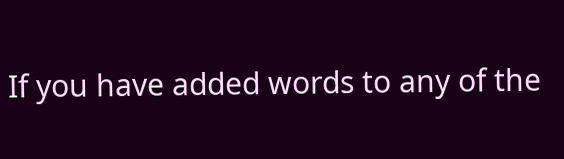If you have added words to any of the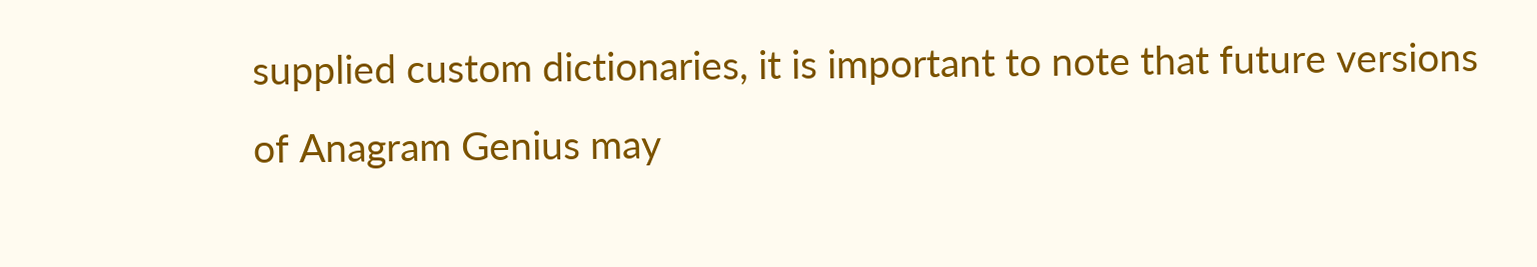supplied custom dictionaries, it is important to note that future versions of Anagram Genius may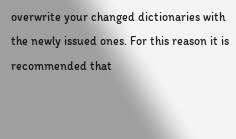overwrite your changed dictionaries with the newly issued ones. For this reason it is recommended that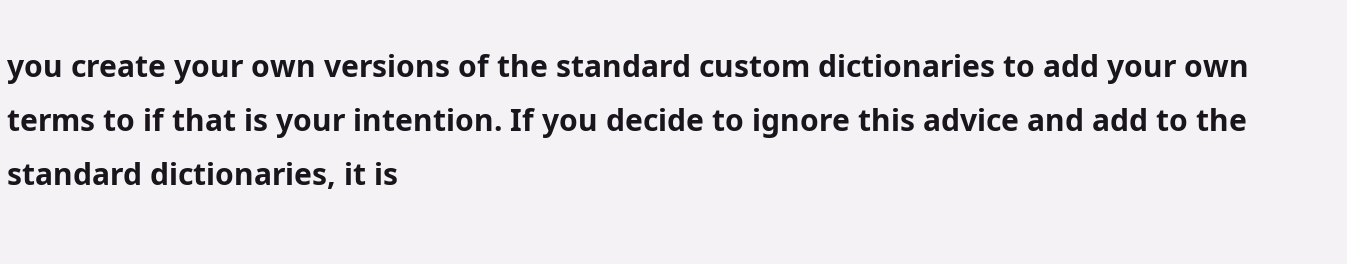you create your own versions of the standard custom dictionaries to add your own terms to if that is your intention. If you decide to ignore this advice and add to the standard dictionaries, it is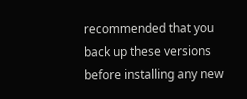recommended that you back up these versions before installing any new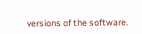versions of the software.